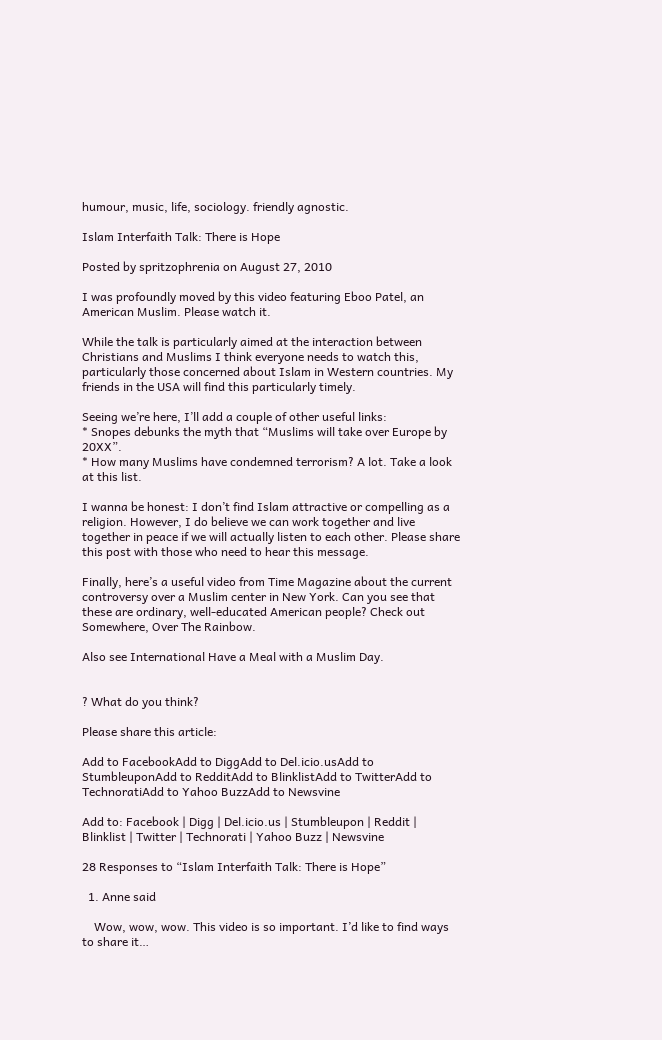humour, music, life, sociology. friendly agnostic.

Islam Interfaith Talk: There is Hope

Posted by spritzophrenia on August 27, 2010

I was profoundly moved by this video featuring Eboo Patel, an American Muslim. Please watch it.

While the talk is particularly aimed at the interaction between Christians and Muslims I think everyone needs to watch this, particularly those concerned about Islam in Western countries. My friends in the USA will find this particularly timely.

Seeing we’re here, I’ll add a couple of other useful links:
* Snopes debunks the myth that “Muslims will take over Europe by 20XX”.
* How many Muslims have condemned terrorism? A lot. Take a look at this list.

I wanna be honest: I don’t find Islam attractive or compelling as a religion. However, I do believe we can work together and live together in peace if we will actually listen to each other. Please share this post with those who need to hear this message.

Finally, here’s a useful video from Time Magazine about the current controversy over a Muslim center in New York. Can you see that these are ordinary, well-educated American people? Check out Somewhere, Over The Rainbow.

Also see International Have a Meal with a Muslim Day.


? What do you think?

Please share this article:

Add to FacebookAdd to DiggAdd to Del.icio.usAdd to StumbleuponAdd to RedditAdd to BlinklistAdd to TwitterAdd to TechnoratiAdd to Yahoo BuzzAdd to Newsvine

Add to: Facebook | Digg | Del.icio.us | Stumbleupon | Reddit | Blinklist | Twitter | Technorati | Yahoo Buzz | Newsvine

28 Responses to “Islam Interfaith Talk: There is Hope”

  1. Anne said

    Wow, wow, wow. This video is so important. I’d like to find ways to share it…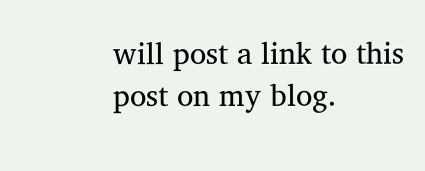will post a link to this post on my blog.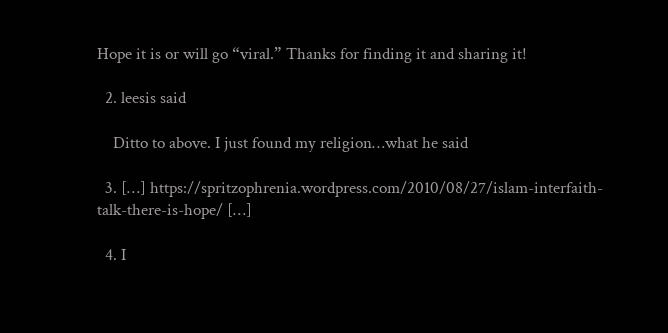Hope it is or will go “viral.” Thanks for finding it and sharing it!

  2. leesis said

    Ditto to above. I just found my religion…what he said

  3. […] https://spritzophrenia.wordpress.com/2010/08/27/islam-interfaith-talk-there-is-hope/ […]

  4. I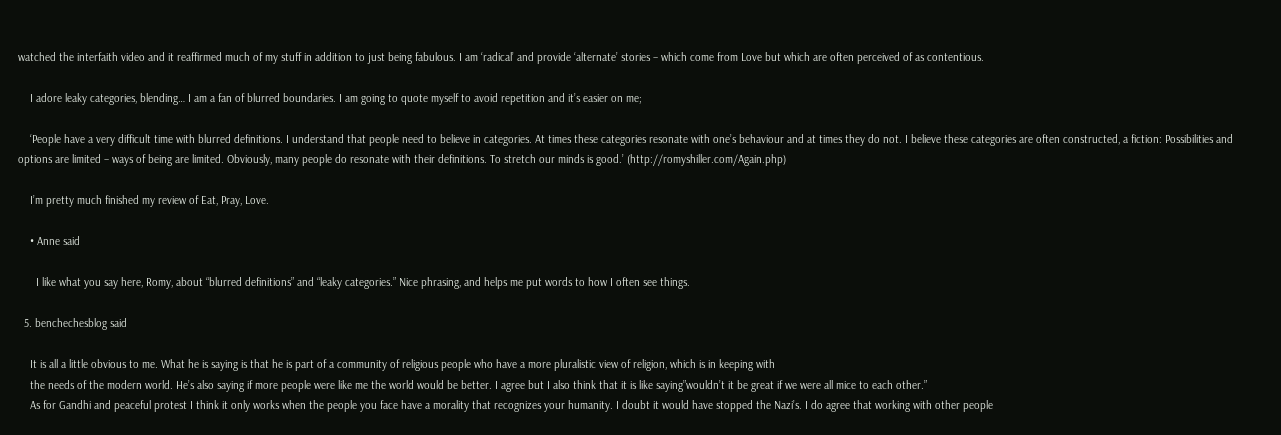watched the interfaith video and it reaffirmed much of my stuff in addition to just being fabulous. I am ‘radical’ and provide ‘alternate’ stories – which come from Love but which are often perceived of as contentious.

    I adore leaky categories, blending… I am a fan of blurred boundaries. I am going to quote myself to avoid repetition and it’s easier on me;

    ‘People have a very difficult time with blurred definitions. I understand that people need to believe in categories. At times these categories resonate with one’s behaviour and at times they do not. I believe these categories are often constructed, a fiction: Possibilities and options are limited – ways of being are limited. Obviously, many people do resonate with their definitions. To stretch our minds is good.’ (http://romyshiller.com/Again.php)

    I’m pretty much finished my review of Eat, Pray, Love.

    • Anne said

      I like what you say here, Romy, about “blurred definitions” and “leaky categories.” Nice phrasing, and helps me put words to how I often see things.

  5. benchechesblog said

    It is all a little obvious to me. What he is saying is that he is part of a community of religious people who have a more pluralistic view of religion, which is in keeping with
    the needs of the modern world. He’s also saying if more people were like me the world would be better. I agree but I also think that it is like saying”wouldn’t it be great if we were all mice to each other.”
    As for Gandhi and peaceful protest I think it only works when the people you face have a morality that recognizes your humanity. I doubt it would have stopped the Nazi’s. I do agree that working with other people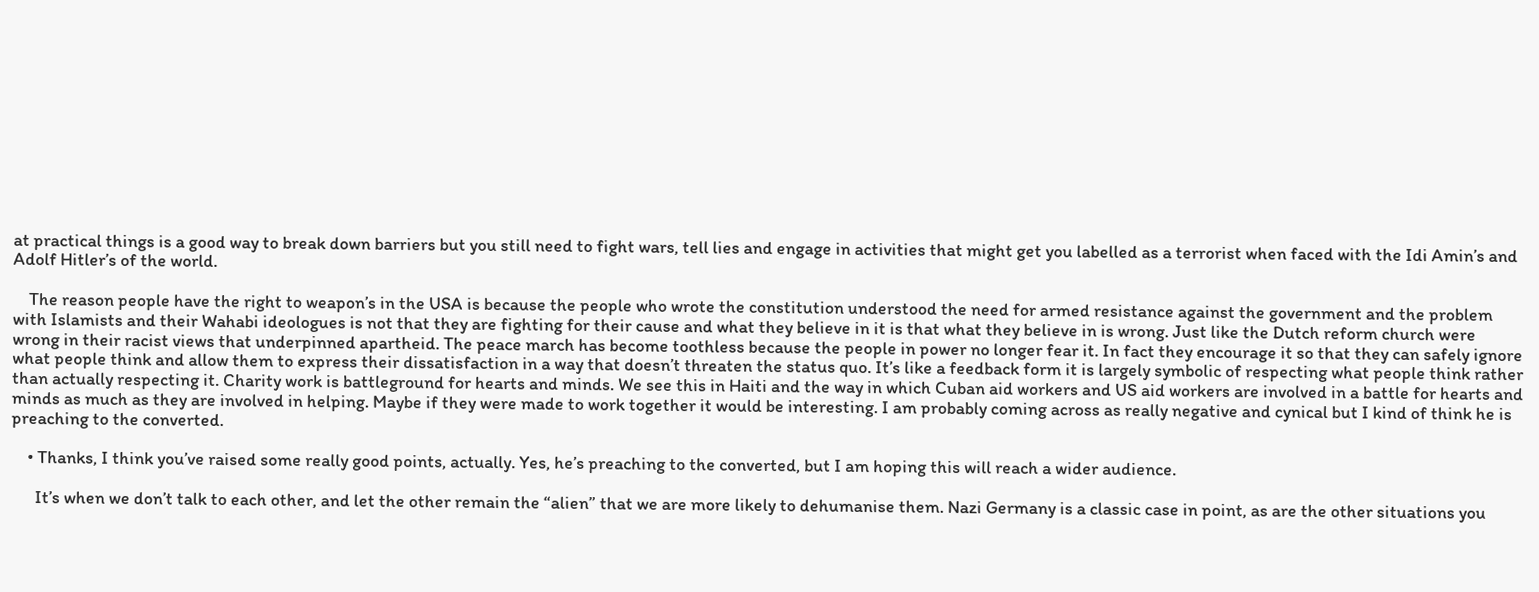at practical things is a good way to break down barriers but you still need to fight wars, tell lies and engage in activities that might get you labelled as a terrorist when faced with the Idi Amin’s and Adolf Hitler’s of the world.

    The reason people have the right to weapon’s in the USA is because the people who wrote the constitution understood the need for armed resistance against the government and the problem with Islamists and their Wahabi ideologues is not that they are fighting for their cause and what they believe in it is that what they believe in is wrong. Just like the Dutch reform church were wrong in their racist views that underpinned apartheid. The peace march has become toothless because the people in power no longer fear it. In fact they encourage it so that they can safely ignore what people think and allow them to express their dissatisfaction in a way that doesn’t threaten the status quo. It’s like a feedback form it is largely symbolic of respecting what people think rather than actually respecting it. Charity work is battleground for hearts and minds. We see this in Haiti and the way in which Cuban aid workers and US aid workers are involved in a battle for hearts and minds as much as they are involved in helping. Maybe if they were made to work together it would be interesting. I am probably coming across as really negative and cynical but I kind of think he is preaching to the converted.

    • Thanks, I think you’ve raised some really good points, actually. Yes, he’s preaching to the converted, but I am hoping this will reach a wider audience.

      It’s when we don’t talk to each other, and let the other remain the “alien” that we are more likely to dehumanise them. Nazi Germany is a classic case in point, as are the other situations you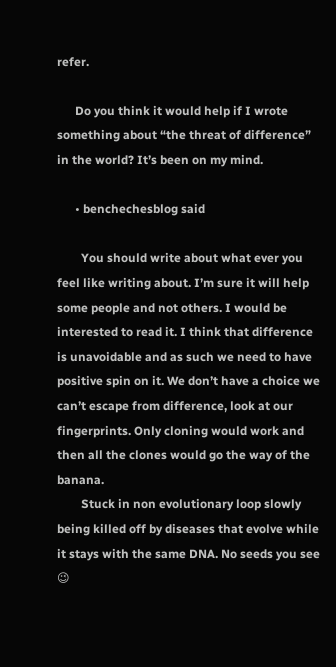refer.

      Do you think it would help if I wrote something about “the threat of difference” in the world? It’s been on my mind.

      • benchechesblog said

        You should write about what ever you feel like writing about. I’m sure it will help some people and not others. I would be interested to read it. I think that difference is unavoidable and as such we need to have positive spin on it. We don’t have a choice we can’t escape from difference, look at our fingerprints. Only cloning would work and then all the clones would go the way of the banana.
        Stuck in non evolutionary loop slowly being killed off by diseases that evolve while it stays with the same DNA. No seeds you see 😉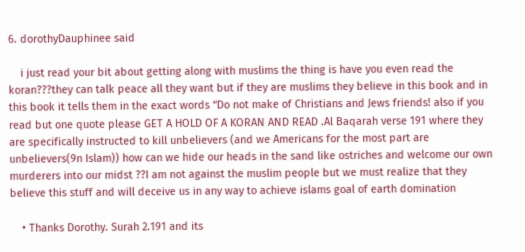6. dorothyDauphinee said

    i just read your bit about getting along with muslims the thing is have you even read the koran???they can talk peace all they want but if they are muslims they believe in this book and in this book it tells them in the exact words “Do not make of Christians and Jews friends! also if you read but one quote please GET A HOLD OF A KORAN AND READ .Al Baqarah verse 191 where they are specifically instructed to kill unbelievers (and we Americans for the most part are unbelievers(9n Islam)) how can we hide our heads in the sand like ostriches and welcome our own murderers into our midst ??I am not against the muslim people but we must realize that they believe this stuff and will deceive us in any way to achieve islams goal of earth domination

    • Thanks Dorothy. Surah 2.191 and its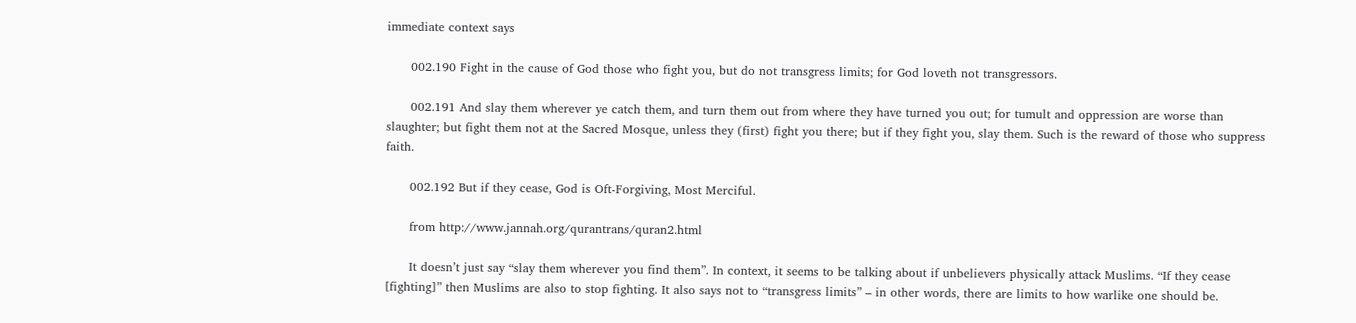immediate context says

      002.190 Fight in the cause of God those who fight you, but do not transgress limits; for God loveth not transgressors.

      002.191 And slay them wherever ye catch them, and turn them out from where they have turned you out; for tumult and oppression are worse than slaughter; but fight them not at the Sacred Mosque, unless they (first) fight you there; but if they fight you, slay them. Such is the reward of those who suppress faith.

      002.192 But if they cease, God is Oft-Forgiving, Most Merciful.

      from http://www.jannah.org/qurantrans/quran2.html

      It doesn’t just say “slay them wherever you find them”. In context, it seems to be talking about if unbelievers physically attack Muslims. “If they cease [fighting]” then Muslims are also to stop fighting. It also says not to “transgress limits” – in other words, there are limits to how warlike one should be.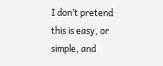I don’t pretend this is easy, or simple, and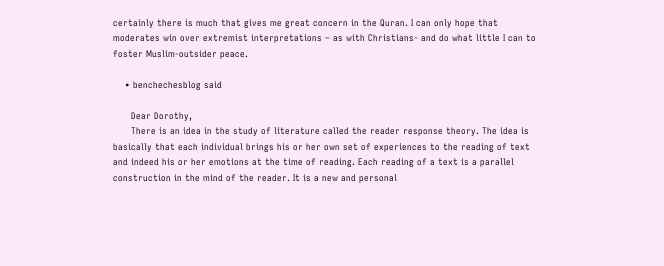certainly there is much that gives me great concern in the Quran. I can only hope that moderates win over extremist interpretations – as with Christians- and do what little I can to foster Muslim-outsider peace.

    • benchechesblog said

      Dear Dorothy,
      There is an idea in the study of literature called the reader response theory. The idea is basically that each individual brings his or her own set of experiences to the reading of text and indeed his or her emotions at the time of reading. Each reading of a text is a parallel construction in the mind of the reader. It is a new and personal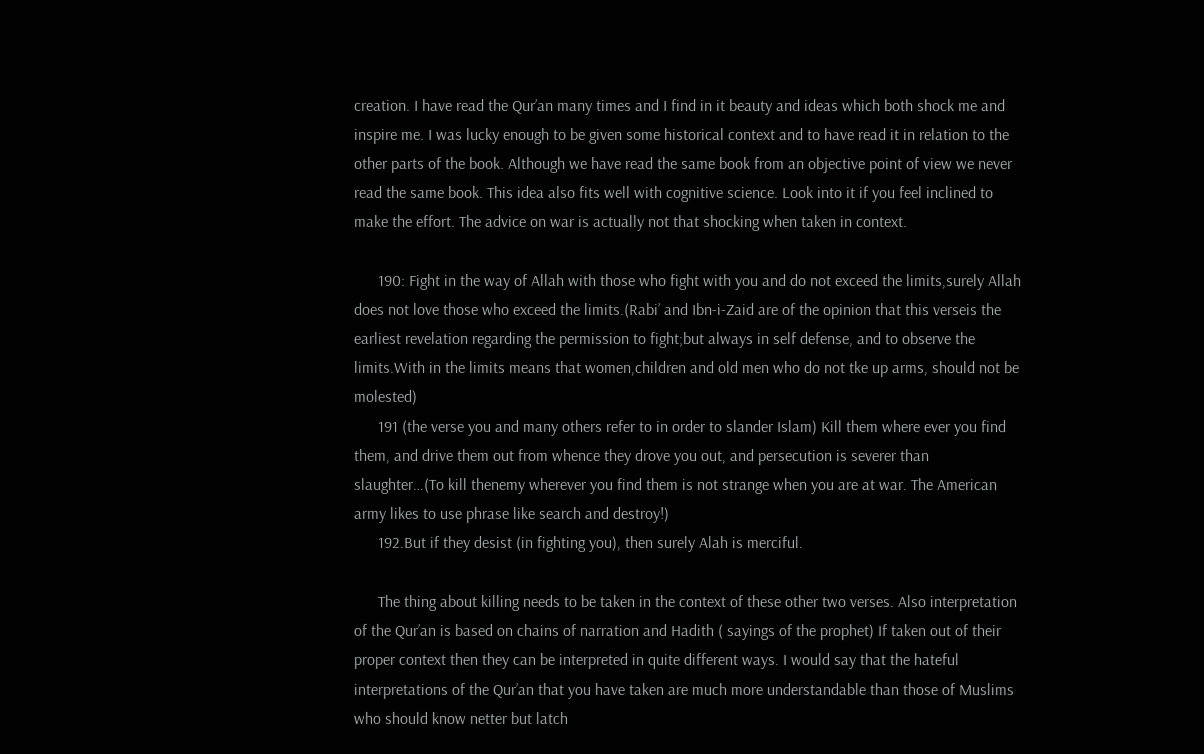creation. I have read the Qur’an many times and I find in it beauty and ideas which both shock me and inspire me. I was lucky enough to be given some historical context and to have read it in relation to the other parts of the book. Although we have read the same book from an objective point of view we never read the same book. This idea also fits well with cognitive science. Look into it if you feel inclined to make the effort. The advice on war is actually not that shocking when taken in context.

      190: Fight in the way of Allah with those who fight with you and do not exceed the limits,surely Allah does not love those who exceed the limits.(Rabi’ and Ibn-i-Zaid are of the opinion that this verseis the earliest revelation regarding the permission to fight;but always in self defense, and to observe the limits.With in the limits means that women,children and old men who do not tke up arms, should not be molested)
      191 (the verse you and many others refer to in order to slander Islam) Kill them where ever you find them, and drive them out from whence they drove you out, and persecution is severer than slaughter…(To kill thenemy wherever you find them is not strange when you are at war. The American army likes to use phrase like search and destroy!)
      192.But if they desist (in fighting you), then surely Alah is merciful.

      The thing about killing needs to be taken in the context of these other two verses. Also interpretation of the Qur’an is based on chains of narration and Hadith ( sayings of the prophet) If taken out of their proper context then they can be interpreted in quite different ways. I would say that the hateful interpretations of the Qur’an that you have taken are much more understandable than those of Muslims who should know netter but latch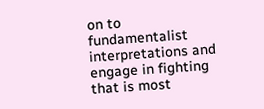on to fundamentalist interpretations and engage in fighting that is most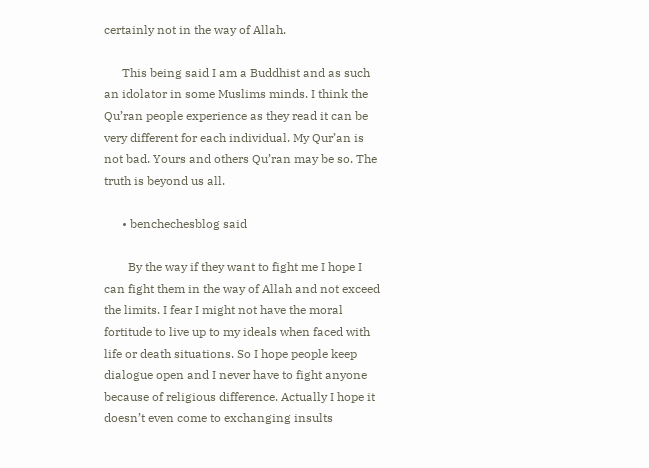certainly not in the way of Allah.

      This being said I am a Buddhist and as such an idolator in some Muslims minds. I think the Qu’ran people experience as they read it can be very different for each individual. My Qur’an is not bad. Yours and others Qu’ran may be so. The truth is beyond us all.

      • benchechesblog said

        By the way if they want to fight me I hope I can fight them in the way of Allah and not exceed the limits. I fear I might not have the moral fortitude to live up to my ideals when faced with life or death situations. So I hope people keep dialogue open and I never have to fight anyone because of religious difference. Actually I hope it doesn’t even come to exchanging insults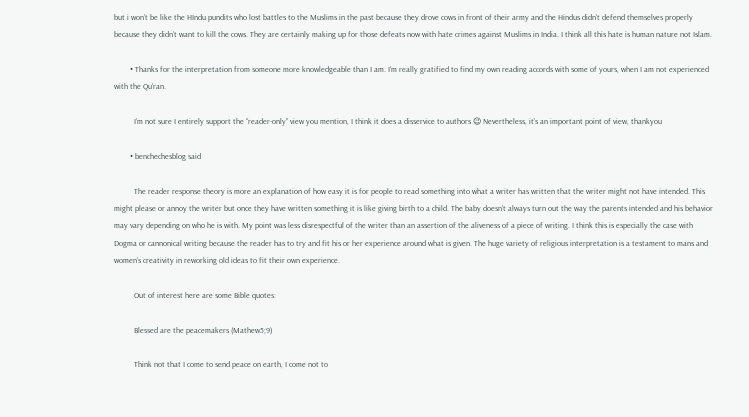but i won’t be like the HIndu pundits who lost battles to the Muslims in the past because they drove cows in front of their army and the Hindus didn’t defend themselves properly because they didn’t want to kill the cows. They are certainly making up for those defeats now with hate crimes against Muslims in India. I think all this hate is human nature not Islam.

        • Thanks for the interpretation from someone more knowledgeable than I am. I’m really gratified to find my own reading accords with some of yours, when I am not experienced with the Qu’ran.

          I’m not sure I entirely support the “reader-only” view you mention, I think it does a disservice to authors 😉 Nevertheless, it’s an important point of view, thankyou

        • benchechesblog said

          The reader response theory is more an explanation of how easy it is for people to read something into what a writer has written that the writer might not have intended. This might please or annoy the writer but once they have written something it is like giving birth to a child. The baby doesn’t always turn out the way the parents intended and his behavior may vary depending on who he is with. My point was less disrespectful of the writer than an assertion of the aliveness of a piece of writing. I think this is especially the case with Dogma or cannonical writing because the reader has to try and fit his or her experience around what is given. The huge variety of religious interpretation is a testament to mans and women’s creativity in reworking old ideas to fit their own experience.

          Out of interest here are some Bible quotes:

          Blessed are the peacemakers (Mathew5;9)

          Think not that I come to send peace on earth, I come not to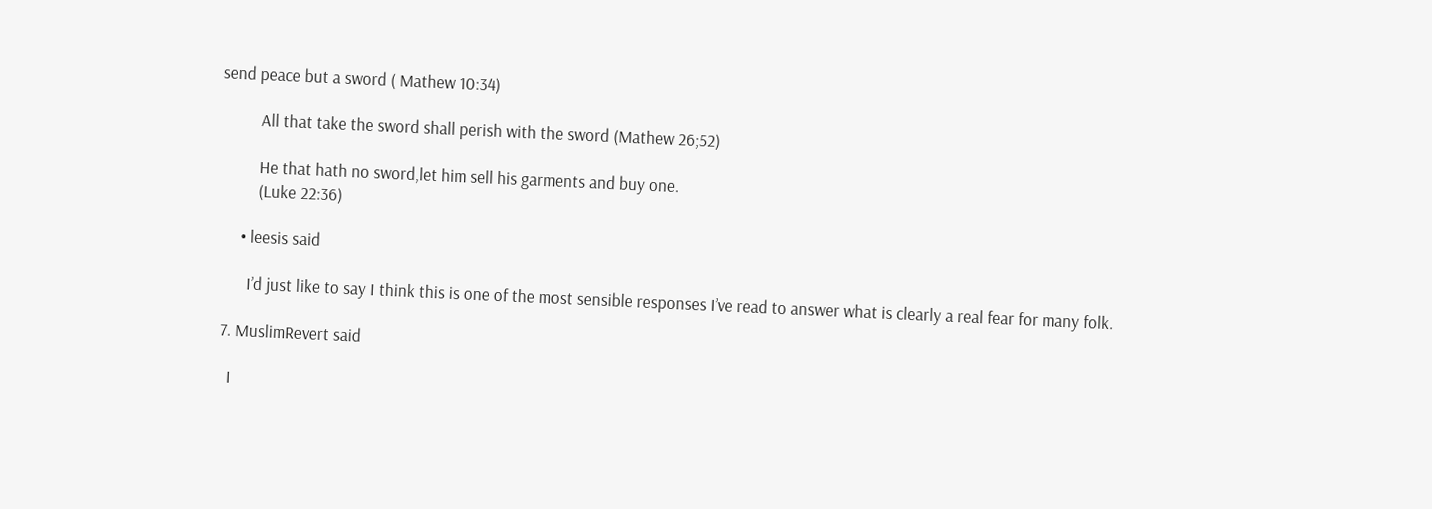send peace but a sword ( Mathew 10:34)

          All that take the sword shall perish with the sword (Mathew 26;52)

          He that hath no sword,let him sell his garments and buy one.
          (Luke 22:36)

      • leesis said

        I’d just like to say I think this is one of the most sensible responses I’ve read to answer what is clearly a real fear for many folk.

  7. MuslimRevert said

    I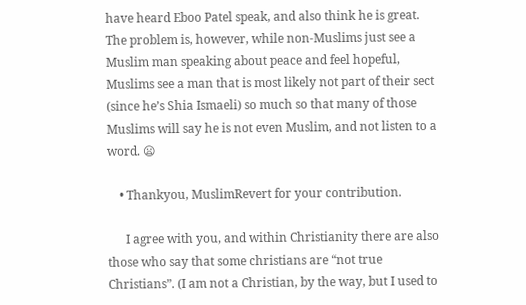have heard Eboo Patel speak, and also think he is great. The problem is, however, while non-Muslims just see a Muslim man speaking about peace and feel hopeful, Muslims see a man that is most likely not part of their sect (since he’s Shia Ismaeli) so much so that many of those Muslims will say he is not even Muslim, and not listen to a word. 😦

    • Thankyou, MuslimRevert for your contribution.

      I agree with you, and within Christianity there are also those who say that some christians are “not true Christians”. (I am not a Christian, by the way, but I used to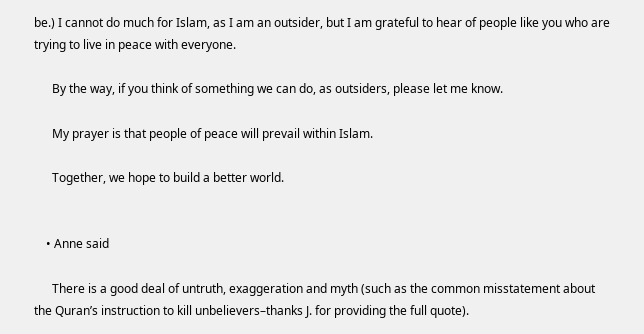be.) I cannot do much for Islam, as I am an outsider, but I am grateful to hear of people like you who are trying to live in peace with everyone.

      By the way, if you think of something we can do, as outsiders, please let me know.

      My prayer is that people of peace will prevail within Islam.

      Together, we hope to build a better world.


    • Anne said

      There is a good deal of untruth, exaggeration and myth (such as the common misstatement about the Quran’s instruction to kill unbelievers–thanks J. for providing the full quote).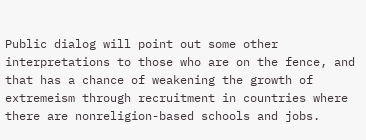Public dialog will point out some other interpretations to those who are on the fence, and that has a chance of weakening the growth of extremeism through recruitment in countries where there are nonreligion-based schools and jobs.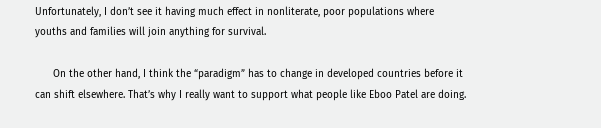Unfortunately, I don’t see it having much effect in nonliterate, poor populations where youths and families will join anything for survival.

      On the other hand, I think the “paradigm” has to change in developed countries before it can shift elsewhere. That’s why I really want to support what people like Eboo Patel are doing.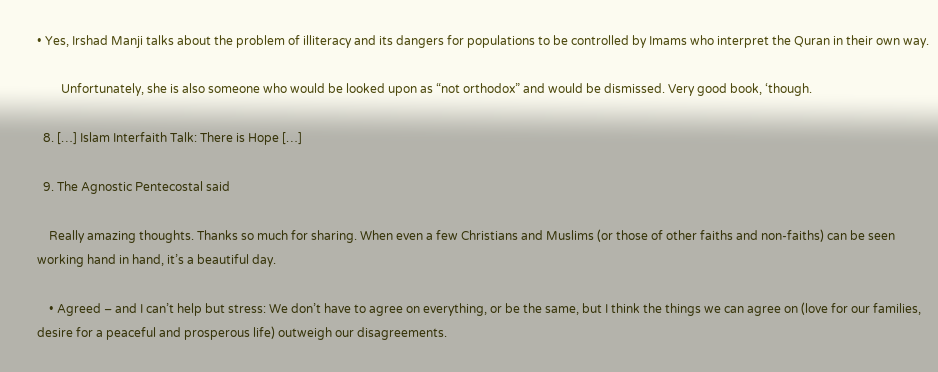• Yes, Irshad Manji talks about the problem of illiteracy and its dangers for populations to be controlled by Imams who interpret the Quran in their own way.

        Unfortunately, she is also someone who would be looked upon as “not orthodox” and would be dismissed. Very good book, ‘though.

  8. […] Islam Interfaith Talk: There is Hope […]

  9. The Agnostic Pentecostal said

    Really amazing thoughts. Thanks so much for sharing. When even a few Christians and Muslims (or those of other faiths and non-faiths) can be seen working hand in hand, it’s a beautiful day.

    • Agreed – and I can’t help but stress: We don’t have to agree on everything, or be the same, but I think the things we can agree on (love for our families, desire for a peaceful and prosperous life) outweigh our disagreements.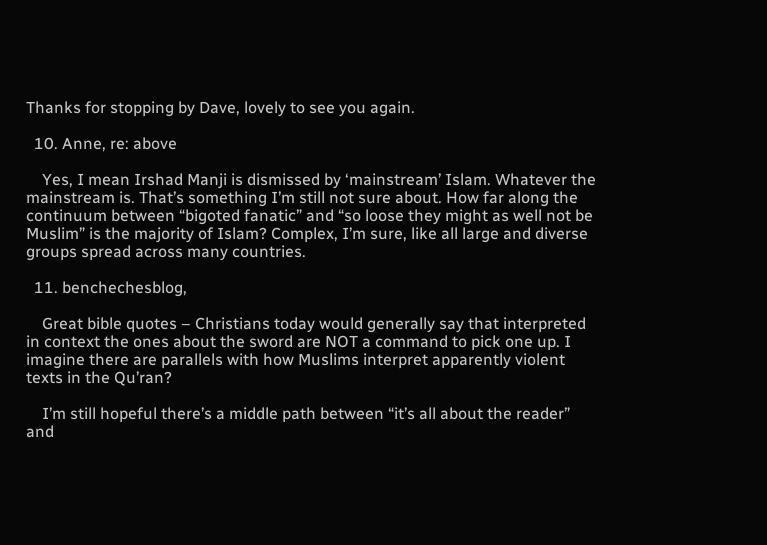Thanks for stopping by Dave, lovely to see you again.

  10. Anne, re: above

    Yes, I mean Irshad Manji is dismissed by ‘mainstream’ Islam. Whatever the mainstream is. That’s something I’m still not sure about. How far along the continuum between “bigoted fanatic” and “so loose they might as well not be Muslim” is the majority of Islam? Complex, I’m sure, like all large and diverse groups spread across many countries.

  11. benchechesblog,

    Great bible quotes – Christians today would generally say that interpreted in context the ones about the sword are NOT a command to pick one up. I imagine there are parallels with how Muslims interpret apparently violent texts in the Qu’ran?

    I’m still hopeful there’s a middle path between “it’s all about the reader” and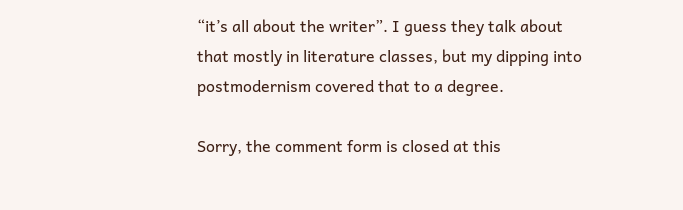“it’s all about the writer”. I guess they talk about that mostly in literature classes, but my dipping into postmodernism covered that to a degree.

Sorry, the comment form is closed at this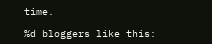time.

%d bloggers like this: